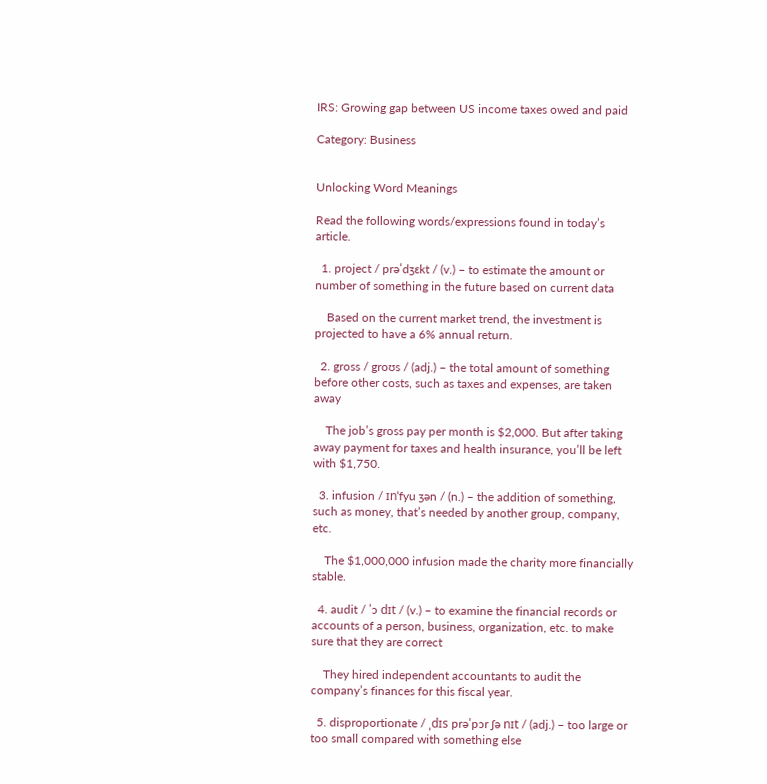IRS: Growing gap between US income taxes owed and paid

Category: Business


Unlocking Word Meanings

Read the following words/expressions found in today’s article.

  1. project / prəˈdʒɛkt / (v.) – to estimate the amount or number of something in the future based on current data

    Based on the current market trend, the investment is projected to have a 6% annual return.

  2. gross / groʊs / (adj.) – the total amount of something before other costs, such as taxes and expenses, are taken away

    The job’s gross pay per month is $2,000. But after taking away payment for taxes and health insurance, you’ll be left with $1,750.

  3. infusion / ɪnˈfyu ʒən / (n.) – the addition of something, such as money, that’s needed by another group, company, etc.

    The $1,000,000 infusion made the charity more financially stable.

  4. audit / ˈɔ dɪt / (v.) – to examine the financial records or accounts of a person, business, organization, etc. to make sure that they are correct

    They hired independent accountants to audit the company’s finances for this fiscal year.

  5. disproportionate / ˌdɪs prəˈpɔr ʃə nɪt / (adj.) – too large or too small compared with something else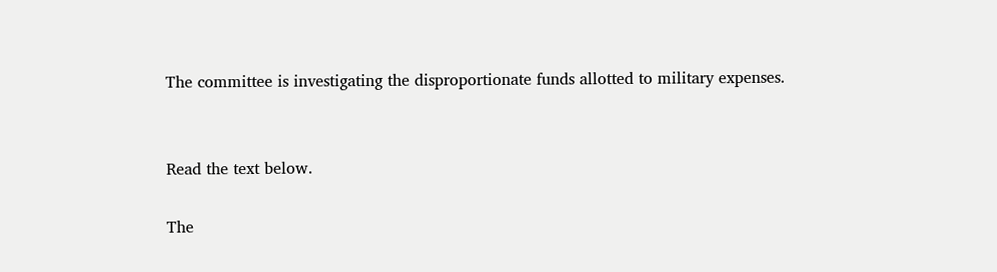The committee is investigating the disproportionate funds allotted to military expenses.


Read the text below.

The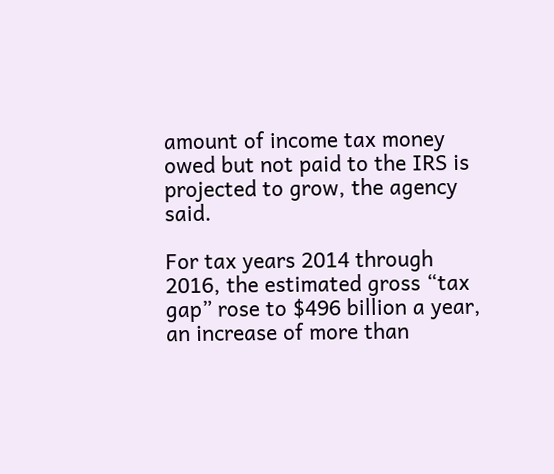amount of income tax money owed but not paid to the IRS is projected to grow, the agency said.

For tax years 2014 through 2016, the estimated gross “tax gap” rose to $496 billion a year, an increase of more than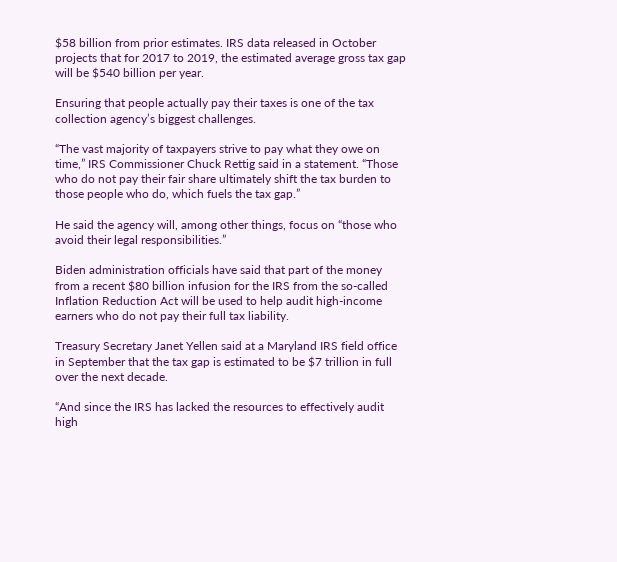$58 billion from prior estimates. IRS data released in October projects that for 2017 to 2019, the estimated average gross tax gap will be $540 billion per year.

Ensuring that people actually pay their taxes is one of the tax collection agency’s biggest challenges.

“The vast majority of taxpayers strive to pay what they owe on time,” IRS Commissioner Chuck Rettig said in a statement. “Those who do not pay their fair share ultimately shift the tax burden to those people who do, which fuels the tax gap.”

He said the agency will, among other things, focus on “those who avoid their legal responsibilities.”

Biden administration officials have said that part of the money from a recent $80 billion infusion for the IRS from the so-called Inflation Reduction Act will be used to help audit high-income earners who do not pay their full tax liability.

Treasury Secretary Janet Yellen said at a Maryland IRS field office in September that the tax gap is estimated to be $7 trillion in full over the next decade.

“And since the IRS has lacked the resources to effectively audit high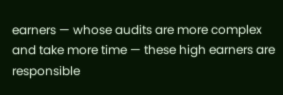earners — whose audits are more complex and take more time — these high earners are responsible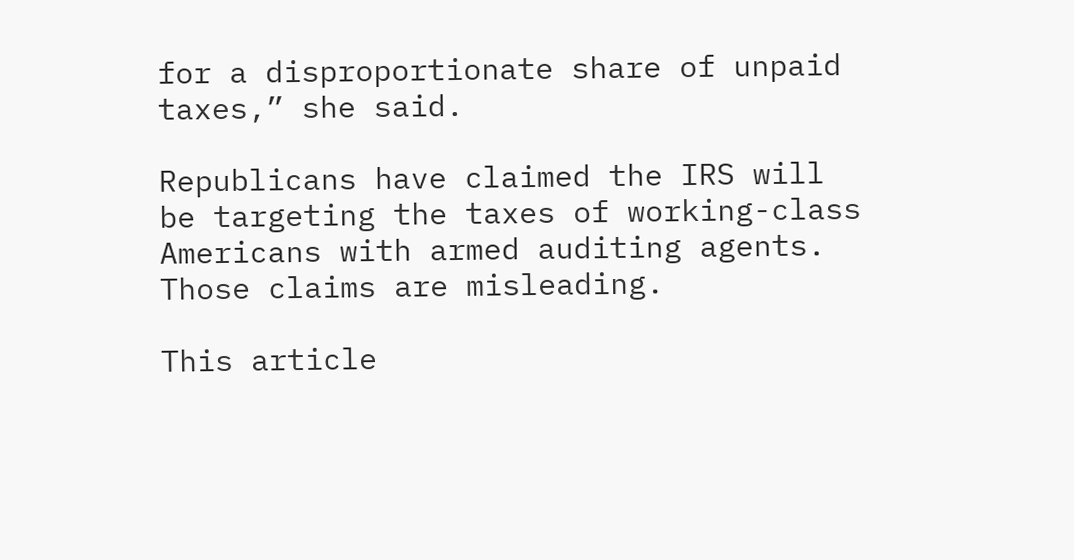for a disproportionate share of unpaid taxes,” she said.

Republicans have claimed the IRS will be targeting the taxes of working-class Americans with armed auditing agents. Those claims are misleading.

This article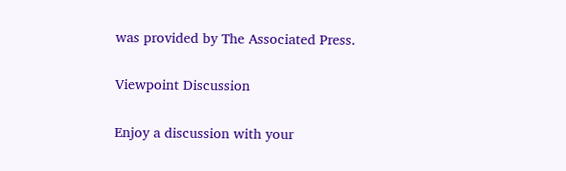was provided by The Associated Press.

Viewpoint Discussion

Enjoy a discussion with your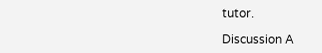tutor.

Discussion A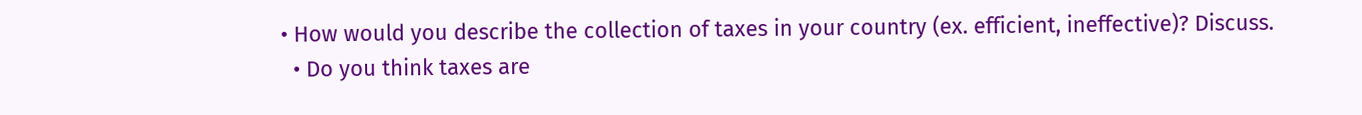• How would you describe the collection of taxes in your country (ex. efficient, ineffective)? Discuss.
  • Do you think taxes are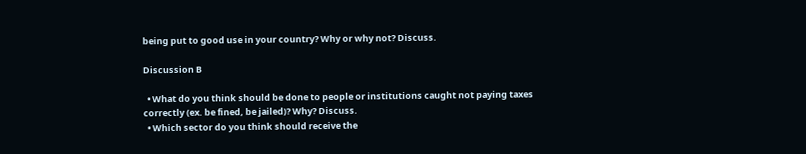being put to good use in your country? Why or why not? Discuss.

Discussion B

  • What do you think should be done to people or institutions caught not paying taxes correctly (ex. be fined, be jailed)? Why? Discuss.
  • Which sector do you think should receive the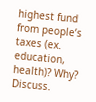highest fund from people’s taxes (ex. education, health)? Why? Discuss.